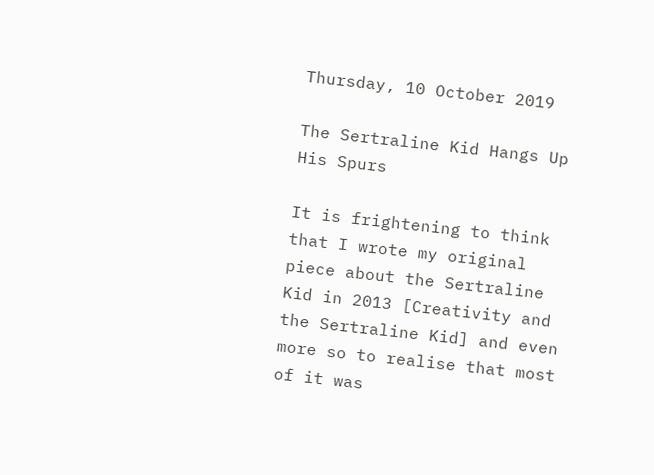Thursday, 10 October 2019

The Sertraline Kid Hangs Up His Spurs

It is frightening to think that I wrote my original piece about the Sertraline Kid in 2013 [Creativity and the Sertraline Kid] and even more so to realise that most of it was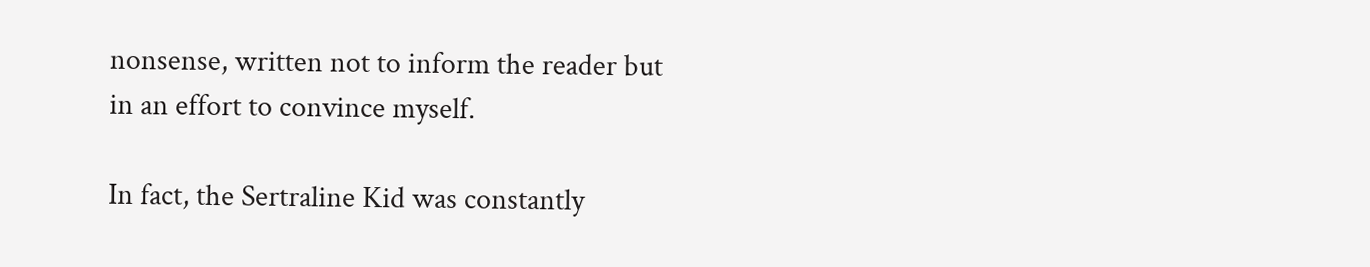nonsense, written not to inform the reader but in an effort to convince myself.

In fact, the Sertraline Kid was constantly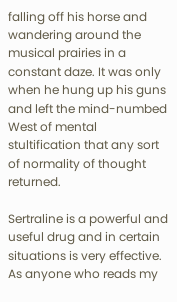falling off his horse and wandering around the musical prairies in a constant daze. It was only when he hung up his guns and left the mind-numbed West of mental stultification that any sort of normality of thought returned.

Sertraline is a powerful and useful drug and in certain situations is very effective. As anyone who reads my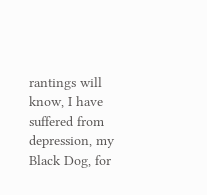rantings will know, I have suffered from depression, my Black Dog, for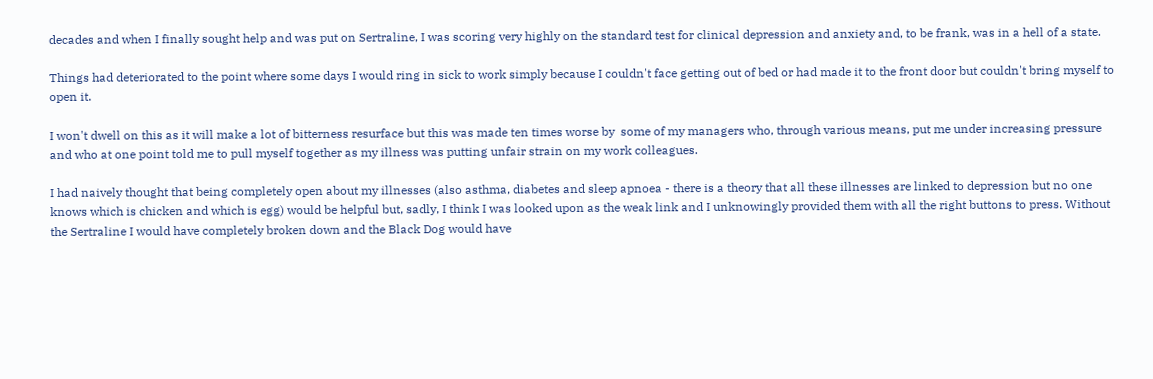decades and when I finally sought help and was put on Sertraline, I was scoring very highly on the standard test for clinical depression and anxiety and, to be frank, was in a hell of a state.

Things had deteriorated to the point where some days I would ring in sick to work simply because I couldn't face getting out of bed or had made it to the front door but couldn't bring myself to open it.

I won't dwell on this as it will make a lot of bitterness resurface but this was made ten times worse by  some of my managers who, through various means, put me under increasing pressure and who at one point told me to pull myself together as my illness was putting unfair strain on my work colleagues.

I had naively thought that being completely open about my illnesses (also asthma, diabetes and sleep apnoea - there is a theory that all these illnesses are linked to depression but no one knows which is chicken and which is egg) would be helpful but, sadly, I think I was looked upon as the weak link and I unknowingly provided them with all the right buttons to press. Without the Sertraline I would have completely broken down and the Black Dog would have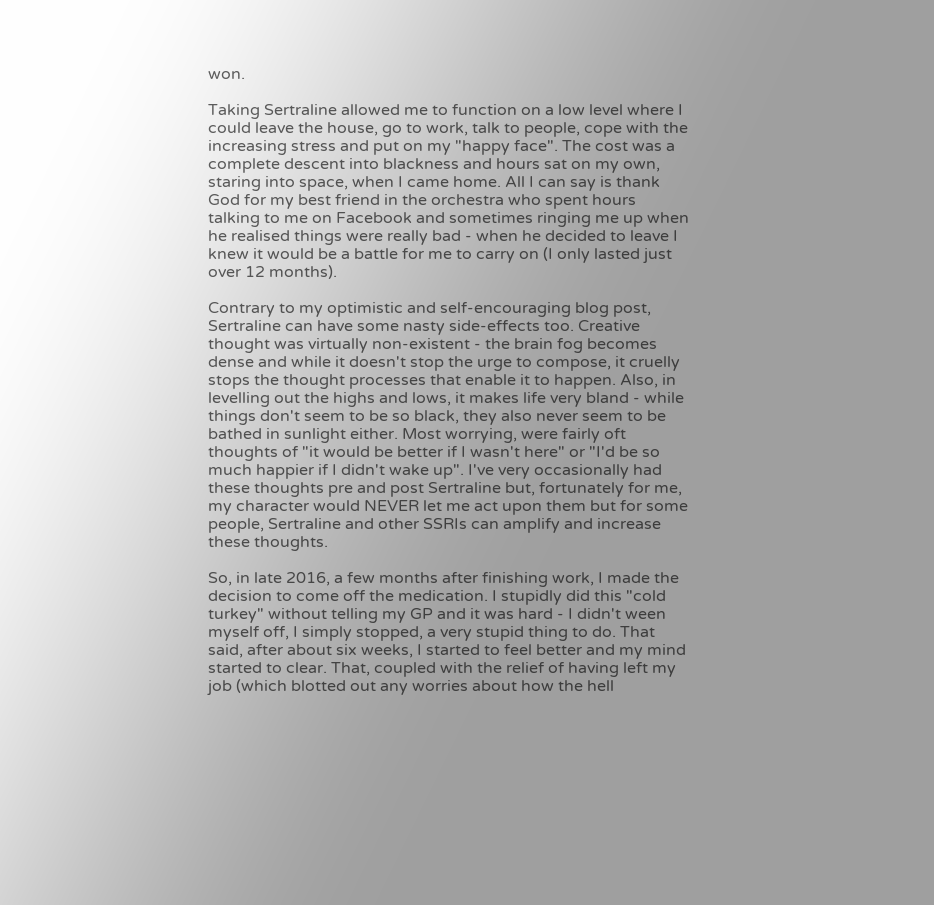won.

Taking Sertraline allowed me to function on a low level where I could leave the house, go to work, talk to people, cope with the increasing stress and put on my "happy face". The cost was a complete descent into blackness and hours sat on my own, staring into space, when I came home. All I can say is thank God for my best friend in the orchestra who spent hours talking to me on Facebook and sometimes ringing me up when he realised things were really bad - when he decided to leave I knew it would be a battle for me to carry on (I only lasted just over 12 months).

Contrary to my optimistic and self-encouraging blog post, Sertraline can have some nasty side-effects too. Creative thought was virtually non-existent - the brain fog becomes dense and while it doesn't stop the urge to compose, it cruelly stops the thought processes that enable it to happen. Also, in levelling out the highs and lows, it makes life very bland - while things don't seem to be so black, they also never seem to be bathed in sunlight either. Most worrying, were fairly oft thoughts of "it would be better if I wasn't here" or "I'd be so much happier if I didn't wake up". I've very occasionally had these thoughts pre and post Sertraline but, fortunately for me, my character would NEVER let me act upon them but for some people, Sertraline and other SSRIs can amplify and increase these thoughts.

So, in late 2016, a few months after finishing work, I made the decision to come off the medication. I stupidly did this "cold turkey" without telling my GP and it was hard - I didn't ween myself off, I simply stopped, a very stupid thing to do. That said, after about six weeks, I started to feel better and my mind started to clear. That, coupled with the relief of having left my job (which blotted out any worries about how the hell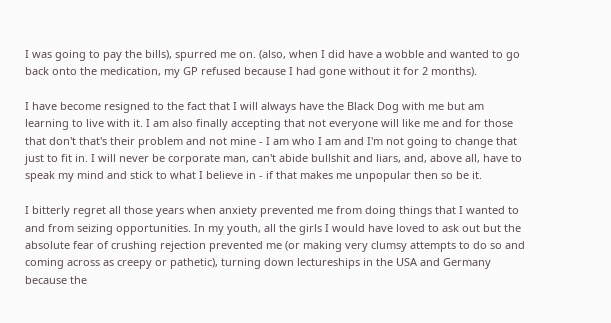I was going to pay the bills), spurred me on. (also, when I did have a wobble and wanted to go back onto the medication, my GP refused because I had gone without it for 2 months).

I have become resigned to the fact that I will always have the Black Dog with me but am learning to live with it. I am also finally accepting that not everyone will like me and for those that don't that's their problem and not mine - I am who I am and I'm not going to change that just to fit in. I will never be corporate man, can't abide bullshit and liars, and, above all, have to speak my mind and stick to what I believe in - if that makes me unpopular then so be it.

I bitterly regret all those years when anxiety prevented me from doing things that I wanted to and from seizing opportunities. In my youth, all the girls I would have loved to ask out but the absolute fear of crushing rejection prevented me (or making very clumsy attempts to do so and coming across as creepy or pathetic), turning down lectureships in the USA and Germany because the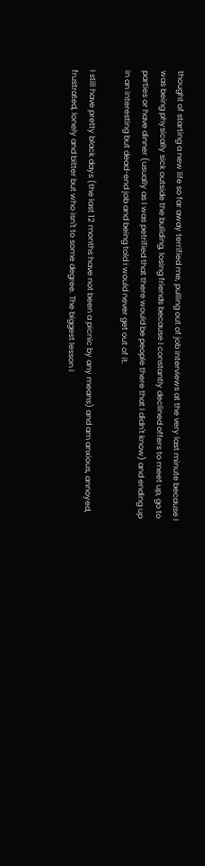thought of starting a new life so far away terrified me, pulling out of job interviews at the very last minute because I was being physically sick outside the building, losing friends because I constantly declined offers to meet up, go to parties or have dinner (usually as I was petrified that there would be people there that I didn't know) and ending up in an interesting but dead-end job and being told I would never get out of it.

I still have pretty black days (the last 12 months have not been a picnic by any means) and am anxious, annoyed, frustrated, lonely and bitter but who isn't to some degree. The biggest lesson I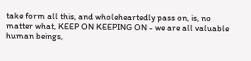take form all this, and wholeheartedly pass on, is, no matter what, KEEP ON KEEPING ON - we are all valuable human beings,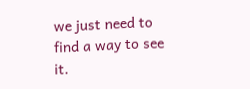we just need to find a way to see it.